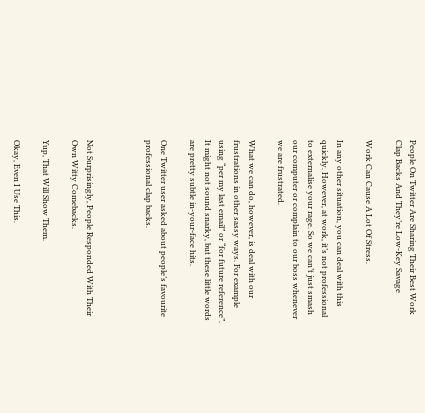People On Twitter Are Sharing Their Best Work Clap Backs And They’re Low-Key Savage

Work Can Cause A Lot Of Stress.

In any other situation, you can deal with this quickly. However, at work, it’s not professional to externalise your rage. So we can’t just smash our computer or complain to our boss whenever we are frustrated.

What we can do, however, is deal with our frustrations in other sassy ways. For example using “per my last email” or “for future reference”. It might not sound snarky, but these little words are pretty subtle in-your-face hits.

One Twitter user asked about people’s favourite professional clap backs.



Not Surprisingly, People Responded With Their Own Witty Comebacks.

Yup, That Will Show Them.

Okay, Even I Use This.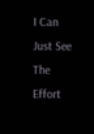I Can Just See The Effort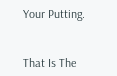Your Putting.


That Is The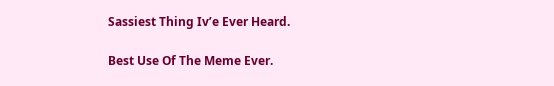Sassiest Thing Iv’e Ever Heard.

Best Use Of The Meme Ever.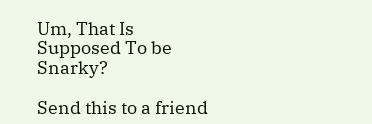Um, That Is Supposed To be Snarky?

Send this to a friend